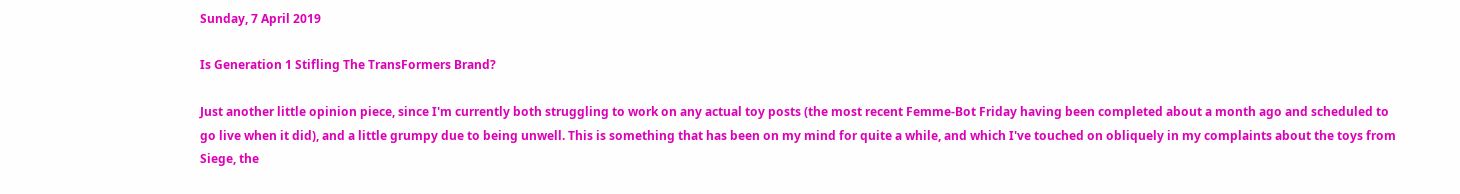Sunday, 7 April 2019

Is Generation 1 Stifling The TransFormers Brand?

Just another little opinion piece, since I'm currently both struggling to work on any actual toy posts (the most recent Femme-Bot Friday having been completed about a month ago and scheduled to go live when it did), and a little grumpy due to being unwell. This is something that has been on my mind for quite a while, and which I've touched on obliquely in my complaints about the toys from Siege, the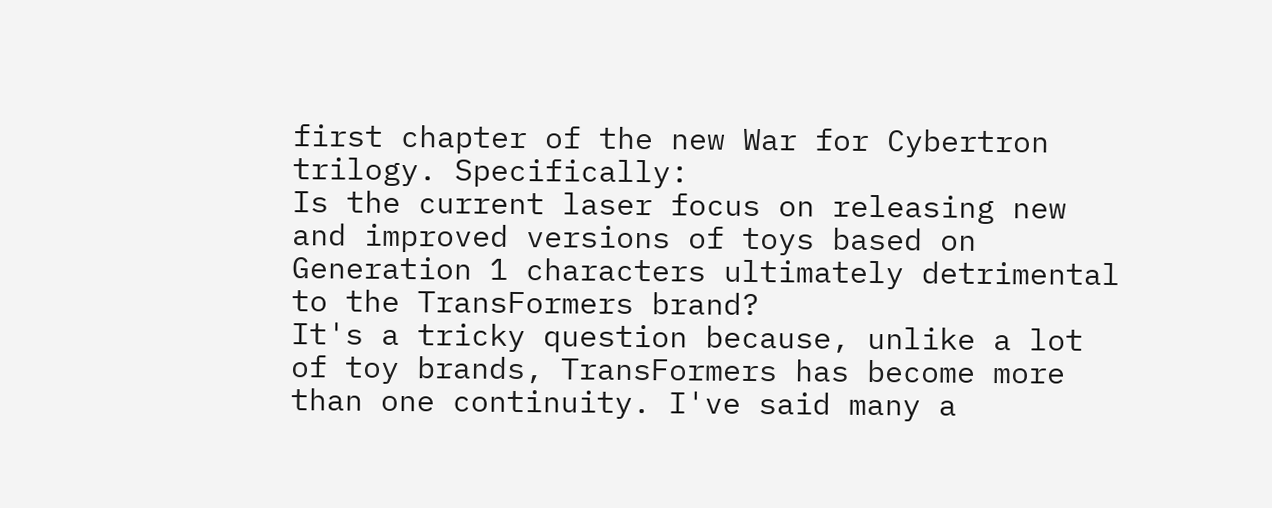first chapter of the new War for Cybertron trilogy. Specifically:
Is the current laser focus on releasing new and improved versions of toys based on Generation 1 characters ultimately detrimental to the TransFormers brand?
It's a tricky question because, unlike a lot of toy brands, TransFormers has become more than one continuity. I've said many a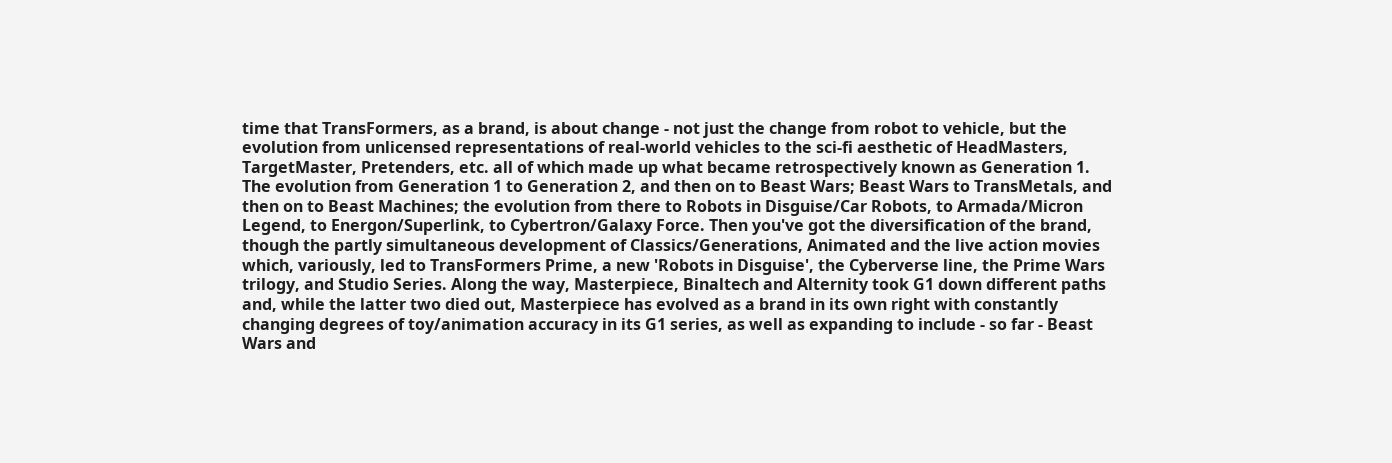time that TransFormers, as a brand, is about change - not just the change from robot to vehicle, but the evolution from unlicensed representations of real-world vehicles to the sci-fi aesthetic of HeadMasters, TargetMaster, Pretenders, etc. all of which made up what became retrospectively known as Generation 1. The evolution from Generation 1 to Generation 2, and then on to Beast Wars; Beast Wars to TransMetals, and then on to Beast Machines; the evolution from there to Robots in Disguise/Car Robots, to Armada/Micron Legend, to Energon/Superlink, to Cybertron/Galaxy Force. Then you've got the diversification of the brand, though the partly simultaneous development of Classics/Generations, Animated and the live action movies which, variously, led to TransFormers Prime, a new 'Robots in Disguise', the Cyberverse line, the Prime Wars trilogy, and Studio Series. Along the way, Masterpiece, Binaltech and Alternity took G1 down different paths and, while the latter two died out, Masterpiece has evolved as a brand in its own right with constantly changing degrees of toy/animation accuracy in its G1 series, as well as expanding to include - so far - Beast Wars and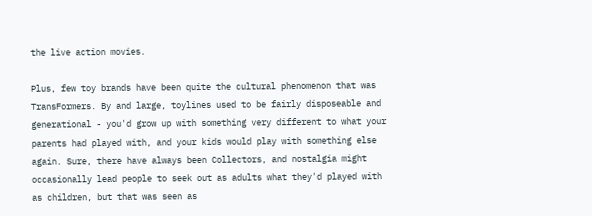the live action movies.

Plus, few toy brands have been quite the cultural phenomenon that was TransFormers. By and large, toylines used to be fairly disposeable and generational - you'd grow up with something very different to what your parents had played with, and your kids would play with something else again. Sure, there have always been Collectors, and nostalgia might occasionally lead people to seek out as adults what they'd played with as children, but that was seen as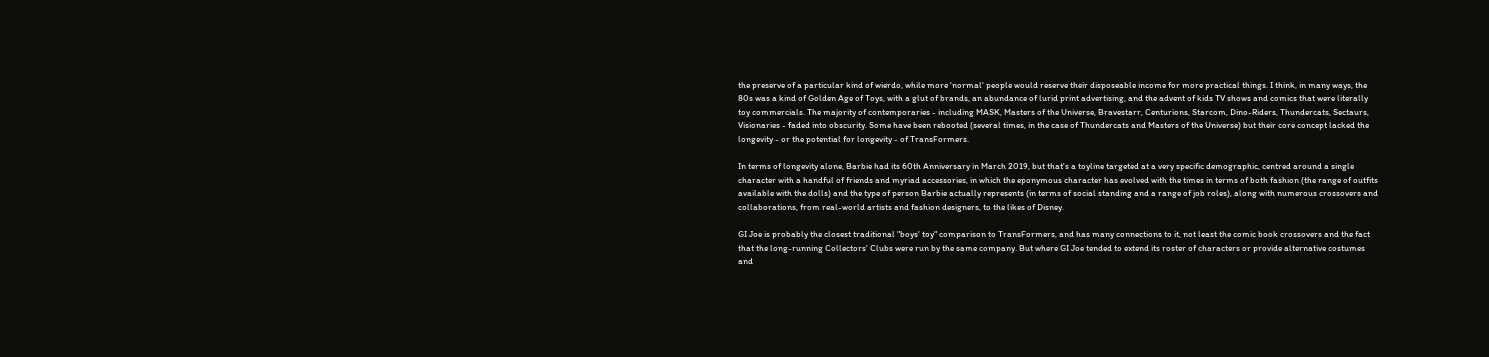the preserve of a particular kind of wierdo, while more 'normal' people would reserve their disposeable income for more practical things. I think, in many ways, the 80s was a kind of Golden Age of Toys, with a glut of brands, an abundance of lurid print advertising, and the advent of kids TV shows and comics that were literally toy commercials. The majority of contemporaries - including MASK, Masters of the Universe, Bravestarr, Centurions, Starcom, Dino-Riders, Thundercats, Sectaurs, Visionaries - faded into obscurity. Some have been rebooted (several times, in the case of Thundercats and Masters of the Universe) but their core concept lacked the longevity - or the potential for longevity - of TransFormers.

In terms of longevity alone, Barbie had its 60th Anniversary in March 2019, but that's a toyline targeted at a very specific demographic, centred around a single character with a handful of friends and myriad accessories, in which the eponymous character has evolved with the times in terms of both fashion (the range of outfits available with the dolls) and the type of person Barbie actually represents (in terms of social standing and a range of job roles), along with numerous crossovers and collaborations, from real-world artists and fashion designers, to the likes of Disney.

GI Joe is probably the closest traditional "boys' toy" comparison to TransFormers, and has many connections to it, not least the comic book crossovers and the fact that the long-running Collectors' Clubs were run by the same company. But where GI Joe tended to extend its roster of characters or provide alternative costumes and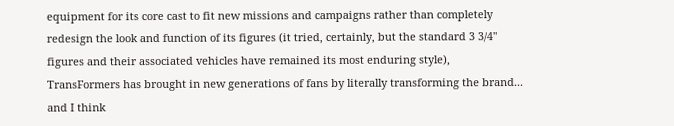equipment for its core cast to fit new missions and campaigns rather than completely redesign the look and function of its figures (it tried, certainly, but the standard 3 3/4" figures and their associated vehicles have remained its most enduring style), TransFormers has brought in new generations of fans by literally transforming the brand... and I think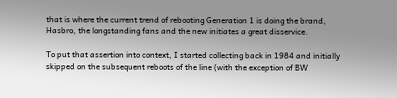that is where the current trend of rebooting Generation 1 is doing the brand, Hasbro, the longstanding fans and the new initiates a great disservice.

To put that assertion into context, I started collecting back in 1984 and initially skipped on the subsequent reboots of the line (with the exception of BW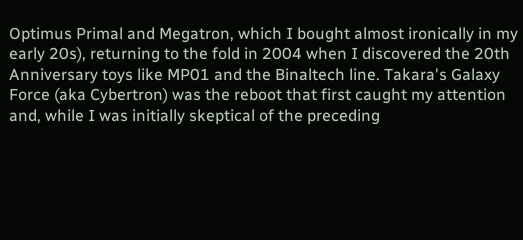Optimus Primal and Megatron, which I bought almost ironically in my early 20s), returning to the fold in 2004 when I discovered the 20th Anniversary toys like MP01 and the Binaltech line. Takara's Galaxy Force (aka Cybertron) was the reboot that first caught my attention and, while I was initially skeptical of the preceding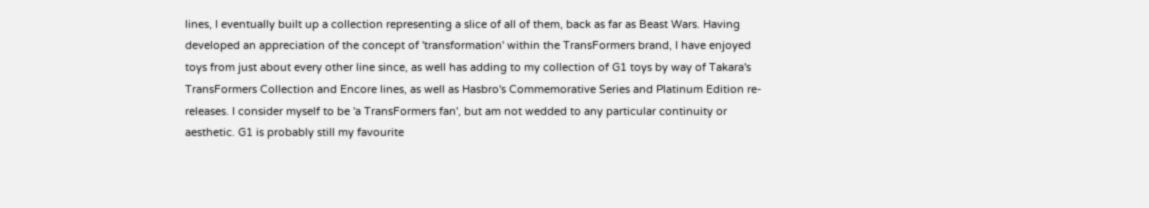lines, I eventually built up a collection representing a slice of all of them, back as far as Beast Wars. Having developed an appreciation of the concept of 'transformation' within the TransFormers brand, I have enjoyed toys from just about every other line since, as well has adding to my collection of G1 toys by way of Takara's TransFormers Collection and Encore lines, as well as Hasbro's Commemorative Series and Platinum Edition re-releases. I consider myself to be 'a TransFormers fan', but am not wedded to any particular continuity or aesthetic. G1 is probably still my favourite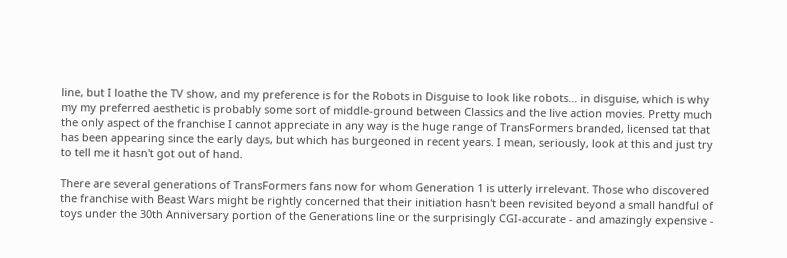line, but I loathe the TV show, and my preference is for the Robots in Disguise to look like robots... in disguise, which is why my my preferred aesthetic is probably some sort of middle-ground between Classics and the live action movies. Pretty much the only aspect of the franchise I cannot appreciate in any way is the huge range of TransFormers branded, licensed tat that has been appearing since the early days, but which has burgeoned in recent years. I mean, seriously, look at this and just try to tell me it hasn't got out of hand.

There are several generations of TransFormers fans now for whom Generation 1 is utterly irrelevant. Those who discovered the franchise with Beast Wars might be rightly concerned that their initiation hasn't been revisited beyond a small handful of toys under the 30th Anniversary portion of the Generations line or the surprisingly CGI-accurate - and amazingly expensive -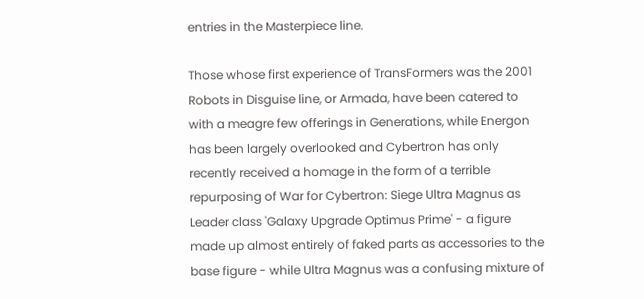entries in the Masterpiece line.

Those whose first experience of TransFormers was the 2001 Robots in Disguise line, or Armada, have been catered to with a meagre few offerings in Generations, while Energon has been largely overlooked and Cybertron has only recently received a homage in the form of a terrible repurposing of War for Cybertron: Siege Ultra Magnus as Leader class 'Galaxy Upgrade Optimus Prime' - a figure made up almost entirely of faked parts as accessories to the base figure - while Ultra Magnus was a confusing mixture of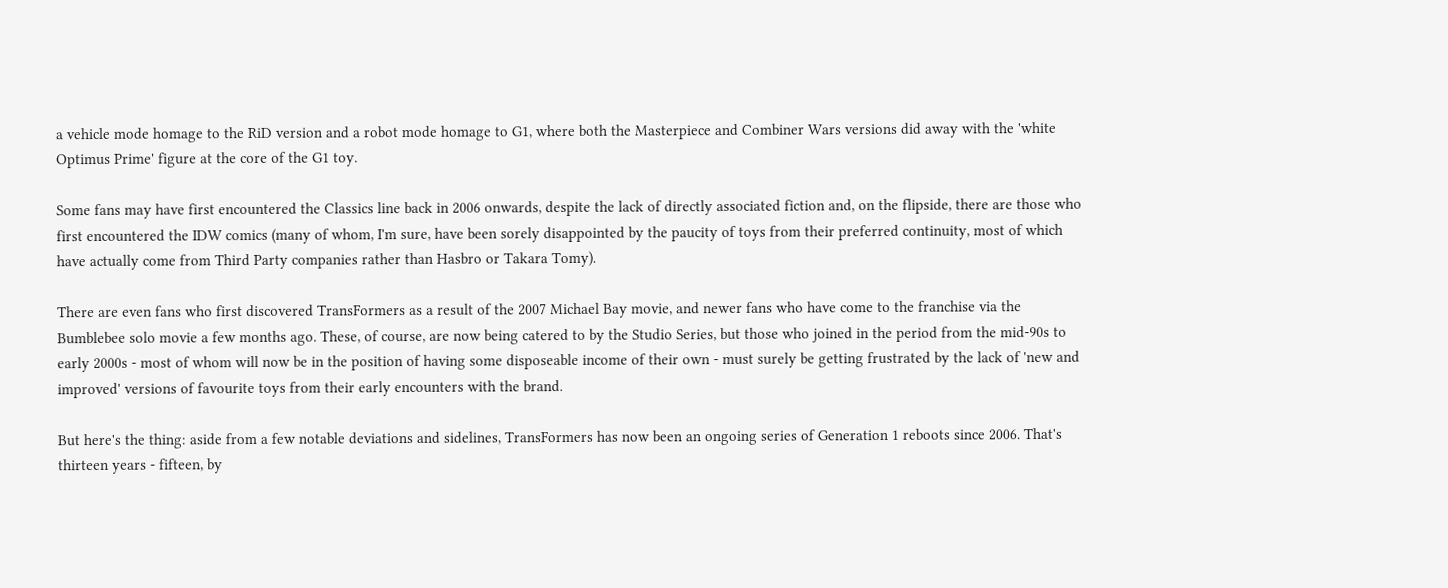a vehicle mode homage to the RiD version and a robot mode homage to G1, where both the Masterpiece and Combiner Wars versions did away with the 'white Optimus Prime' figure at the core of the G1 toy.

Some fans may have first encountered the Classics line back in 2006 onwards, despite the lack of directly associated fiction and, on the flipside, there are those who first encountered the IDW comics (many of whom, I'm sure, have been sorely disappointed by the paucity of toys from their preferred continuity, most of which have actually come from Third Party companies rather than Hasbro or Takara Tomy).

There are even fans who first discovered TransFormers as a result of the 2007 Michael Bay movie, and newer fans who have come to the franchise via the Bumblebee solo movie a few months ago. These, of course, are now being catered to by the Studio Series, but those who joined in the period from the mid-90s to early 2000s - most of whom will now be in the position of having some disposeable income of their own - must surely be getting frustrated by the lack of 'new and improved' versions of favourite toys from their early encounters with the brand.

But here's the thing: aside from a few notable deviations and sidelines, TransFormers has now been an ongoing series of Generation 1 reboots since 2006. That's thirteen years - fifteen, by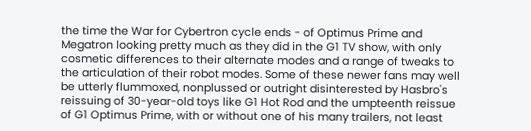the time the War for Cybertron cycle ends - of Optimus Prime and Megatron looking pretty much as they did in the G1 TV show, with only cosmetic differences to their alternate modes and a range of tweaks to the articulation of their robot modes. Some of these newer fans may well be utterly flummoxed, nonplussed or outright disinterested by Hasbro's reissuing of 30-year-old toys like G1 Hot Rod and the umpteenth reissue of G1 Optimus Prime, with or without one of his many trailers, not least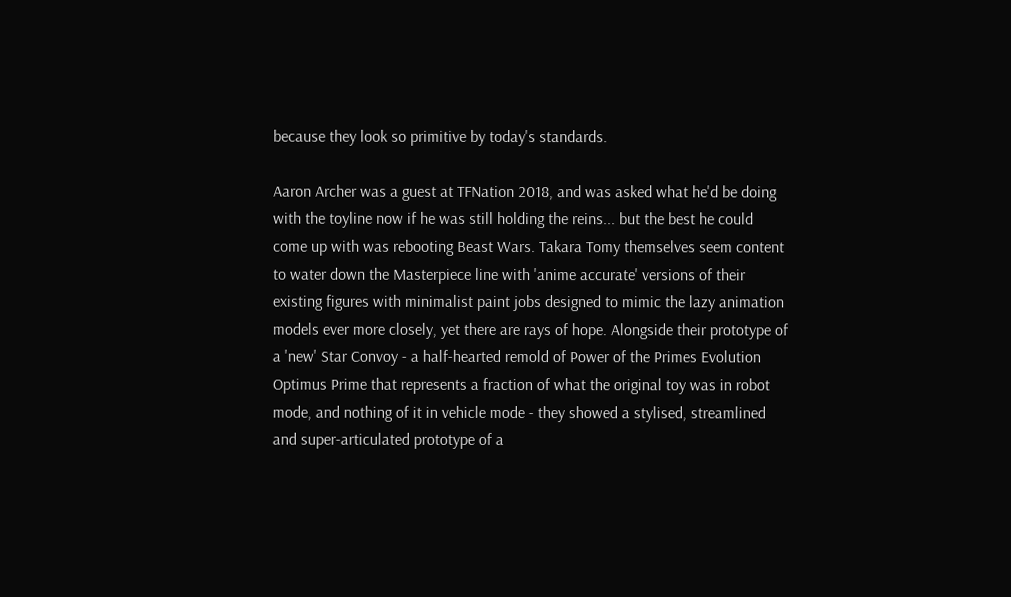because they look so primitive by today's standards.

Aaron Archer was a guest at TFNation 2018, and was asked what he'd be doing with the toyline now if he was still holding the reins... but the best he could come up with was rebooting Beast Wars. Takara Tomy themselves seem content to water down the Masterpiece line with 'anime accurate' versions of their existing figures with minimalist paint jobs designed to mimic the lazy animation models ever more closely, yet there are rays of hope. Alongside their prototype of a 'new' Star Convoy - a half-hearted remold of Power of the Primes Evolution Optimus Prime that represents a fraction of what the original toy was in robot mode, and nothing of it in vehicle mode - they showed a stylised, streamlined and super-articulated prototype of a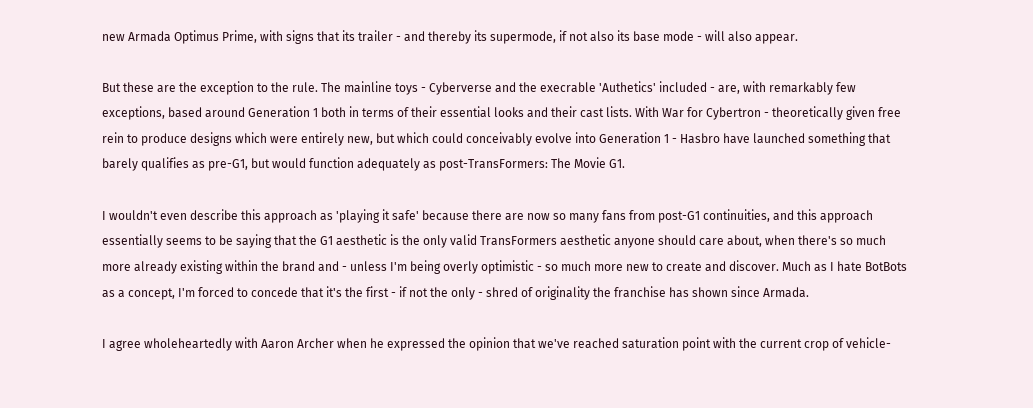new Armada Optimus Prime, with signs that its trailer - and thereby its supermode, if not also its base mode - will also appear.

But these are the exception to the rule. The mainline toys - Cyberverse and the execrable 'Authetics' included - are, with remarkably few exceptions, based around Generation 1 both in terms of their essential looks and their cast lists. With War for Cybertron - theoretically given free rein to produce designs which were entirely new, but which could conceivably evolve into Generation 1 - Hasbro have launched something that barely qualifies as pre-G1, but would function adequately as post-TransFormers: The Movie G1.

I wouldn't even describe this approach as 'playing it safe' because there are now so many fans from post-G1 continuities, and this approach essentially seems to be saying that the G1 aesthetic is the only valid TransFormers aesthetic anyone should care about, when there's so much more already existing within the brand and - unless I'm being overly optimistic - so much more new to create and discover. Much as I hate BotBots as a concept, I'm forced to concede that it's the first - if not the only - shred of originality the franchise has shown since Armada.

I agree wholeheartedly with Aaron Archer when he expressed the opinion that we've reached saturation point with the current crop of vehicle-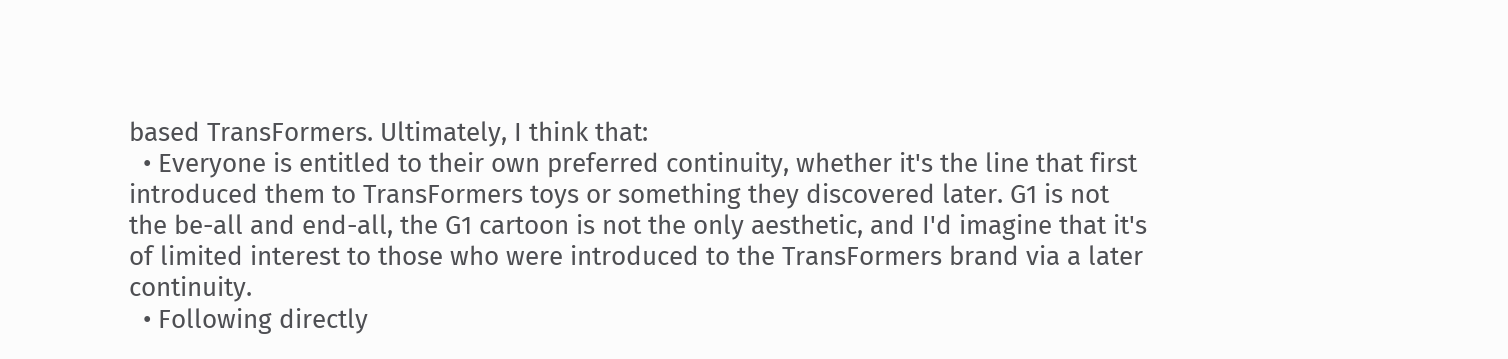based TransFormers. Ultimately, I think that:
  • Everyone is entitled to their own preferred continuity, whether it's the line that first introduced them to TransFormers toys or something they discovered later. G1 is not the be-all and end-all, the G1 cartoon is not the only aesthetic, and I'd imagine that it's of limited interest to those who were introduced to the TransFormers brand via a later continuity.
  • Following directly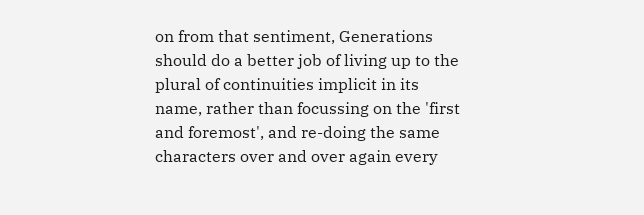on from that sentiment, Generations should do a better job of living up to the plural of continuities implicit in its name, rather than focussing on the 'first and foremost', and re-doing the same characters over and over again every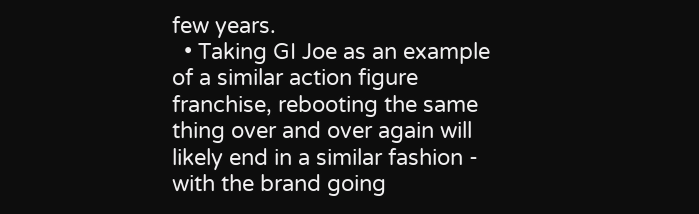few years.
  • Taking GI Joe as an example of a similar action figure franchise, rebooting the same thing over and over again will likely end in a similar fashion - with the brand going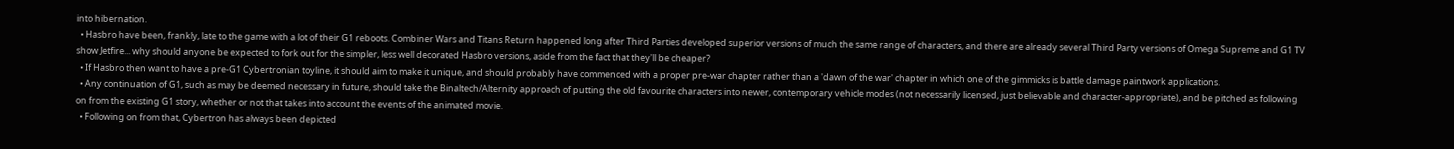into hibernation.
  • Hasbro have been, frankly, late to the game with a lot of their G1 reboots. Combiner Wars and Titans Return happened long after Third Parties developed superior versions of much the same range of characters, and there are already several Third Party versions of Omega Supreme and G1 TV show Jetfire... why should anyone be expected to fork out for the simpler, less well decorated Hasbro versions, aside from the fact that they'll be cheaper?
  • If Hasbro then want to have a pre-G1 Cybertronian toyline, it should aim to make it unique, and should probably have commenced with a proper pre-war chapter rather than a 'dawn of the war' chapter in which one of the gimmicks is battle damage paintwork applications.
  • Any continuation of G1, such as may be deemed necessary in future, should take the Binaltech/Alternity approach of putting the old favourite characters into newer, contemporary vehicle modes (not necessarily licensed, just believable and character-appropriate), and be pitched as following on from the existing G1 story, whether or not that takes into account the events of the animated movie.
  • Following on from that, Cybertron has always been depicted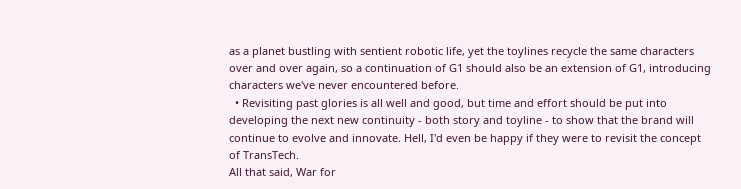as a planet bustling with sentient robotic life, yet the toylines recycle the same characters over and over again, so a continuation of G1 should also be an extension of G1, introducing characters we've never encountered before.
  • Revisiting past glories is all well and good, but time and effort should be put into developing the next new continuity - both story and toyline - to show that the brand will continue to evolve and innovate. Hell, I'd even be happy if they were to revisit the concept of TransTech.
All that said, War for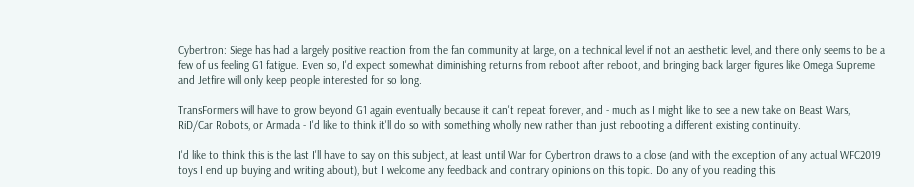Cybertron: Siege has had a largely positive reaction from the fan community at large, on a technical level if not an aesthetic level, and there only seems to be a few of us feeling G1 fatigue. Even so, I'd expect somewhat diminishing returns from reboot after reboot, and bringing back larger figures like Omega Supreme and Jetfire will only keep people interested for so long.

TransFormers will have to grow beyond G1 again eventually because it can't repeat forever, and - much as I might like to see a new take on Beast Wars, RiD/Car Robots, or Armada - I'd like to think it'll do so with something wholly new rather than just rebooting a different existing continuity.

I'd like to think this is the last I'll have to say on this subject, at least until War for Cybertron draws to a close (and with the exception of any actual WFC2019 toys I end up buying and writing about), but I welcome any feedback and contrary opinions on this topic. Do any of you reading this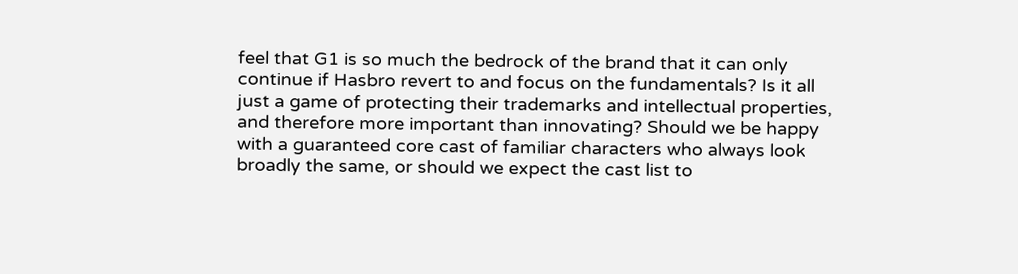feel that G1 is so much the bedrock of the brand that it can only continue if Hasbro revert to and focus on the fundamentals? Is it all just a game of protecting their trademarks and intellectual properties, and therefore more important than innovating? Should we be happy with a guaranteed core cast of familiar characters who always look broadly the same, or should we expect the cast list to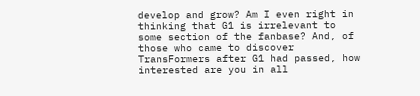develop and grow? Am I even right in thinking that G1 is irrelevant to some section of the fanbase? And, of those who came to discover TransFormers after G1 had passed, how interested are you in all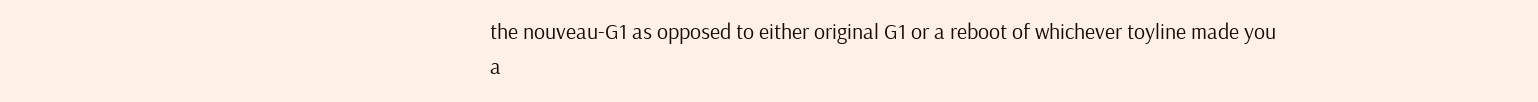the nouveau-G1 as opposed to either original G1 or a reboot of whichever toyline made you a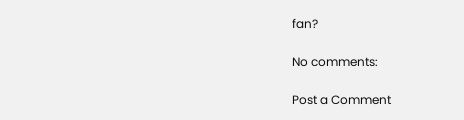fan?

No comments:

Post a Comment